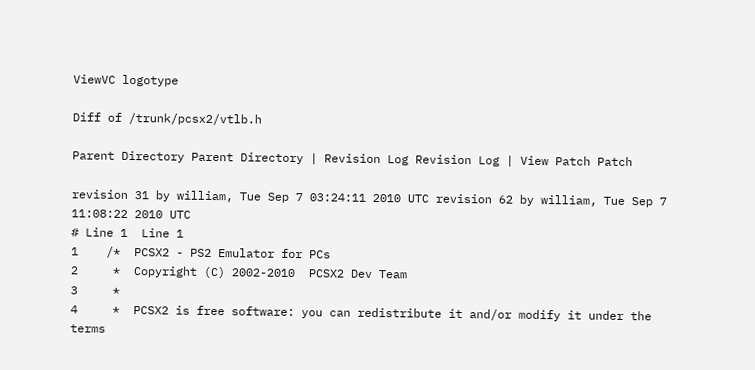ViewVC logotype

Diff of /trunk/pcsx2/vtlb.h

Parent Directory Parent Directory | Revision Log Revision Log | View Patch Patch

revision 31 by william, Tue Sep 7 03:24:11 2010 UTC revision 62 by william, Tue Sep 7 11:08:22 2010 UTC
# Line 1  Line 1
1    /*  PCSX2 - PS2 Emulator for PCs
2     *  Copyright (C) 2002-2010  PCSX2 Dev Team
3     *
4     *  PCSX2 is free software: you can redistribute it and/or modify it under the terms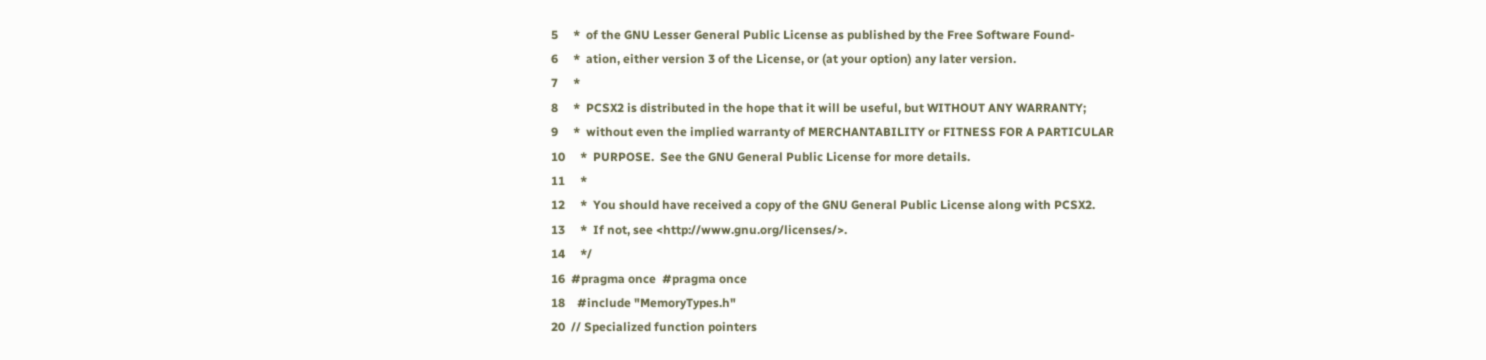5     *  of the GNU Lesser General Public License as published by the Free Software Found-
6     *  ation, either version 3 of the License, or (at your option) any later version.
7     *
8     *  PCSX2 is distributed in the hope that it will be useful, but WITHOUT ANY WARRANTY;
9     *  without even the implied warranty of MERCHANTABILITY or FITNESS FOR A PARTICULAR
10     *  PURPOSE.  See the GNU General Public License for more details.
11     *
12     *  You should have received a copy of the GNU General Public License along with PCSX2.
13     *  If not, see <http://www.gnu.org/licenses/>.
14     */
16  #pragma once  #pragma once
18    #include "MemoryTypes.h"
20  // Specialized function pointers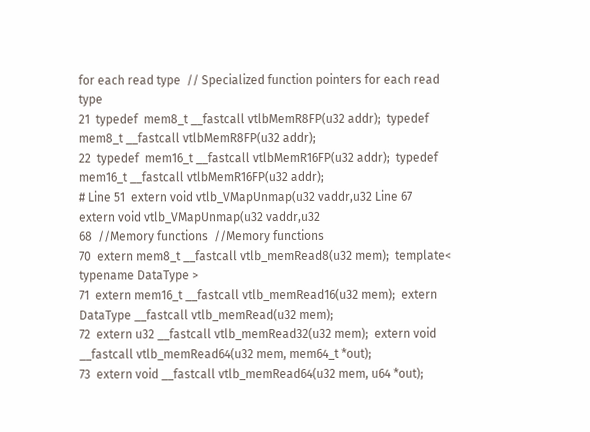for each read type  // Specialized function pointers for each read type
21  typedef  mem8_t __fastcall vtlbMemR8FP(u32 addr);  typedef  mem8_t __fastcall vtlbMemR8FP(u32 addr);
22  typedef  mem16_t __fastcall vtlbMemR16FP(u32 addr);  typedef  mem16_t __fastcall vtlbMemR16FP(u32 addr);
# Line 51  extern void vtlb_VMapUnmap(u32 vaddr,u32 Line 67  extern void vtlb_VMapUnmap(u32 vaddr,u32
68  //Memory functions  //Memory functions
70  extern mem8_t __fastcall vtlb_memRead8(u32 mem);  template< typename DataType >
71  extern mem16_t __fastcall vtlb_memRead16(u32 mem);  extern DataType __fastcall vtlb_memRead(u32 mem);
72  extern u32 __fastcall vtlb_memRead32(u32 mem);  extern void __fastcall vtlb_memRead64(u32 mem, mem64_t *out);
73  extern void __fastcall vtlb_memRead64(u32 mem, u64 *out);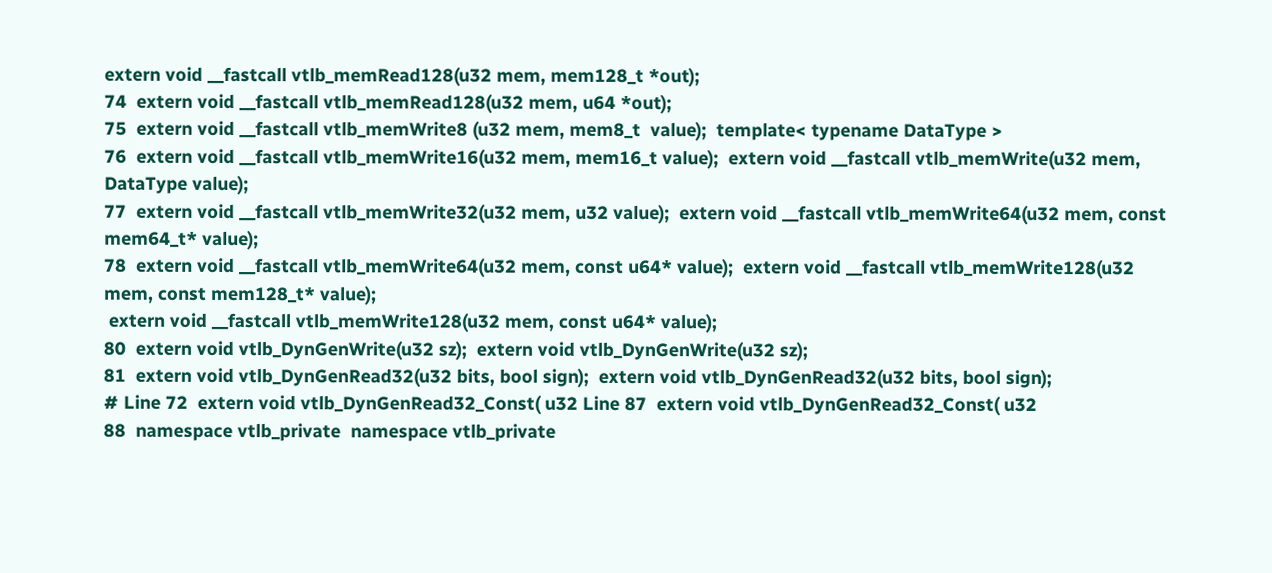extern void __fastcall vtlb_memRead128(u32 mem, mem128_t *out);
74  extern void __fastcall vtlb_memRead128(u32 mem, u64 *out);
75  extern void __fastcall vtlb_memWrite8 (u32 mem, mem8_t  value);  template< typename DataType >
76  extern void __fastcall vtlb_memWrite16(u32 mem, mem16_t value);  extern void __fastcall vtlb_memWrite(u32 mem, DataType value);
77  extern void __fastcall vtlb_memWrite32(u32 mem, u32 value);  extern void __fastcall vtlb_memWrite64(u32 mem, const mem64_t* value);
78  extern void __fastcall vtlb_memWrite64(u32 mem, const u64* value);  extern void __fastcall vtlb_memWrite128(u32 mem, const mem128_t* value);
 extern void __fastcall vtlb_memWrite128(u32 mem, const u64* value);
80  extern void vtlb_DynGenWrite(u32 sz);  extern void vtlb_DynGenWrite(u32 sz);
81  extern void vtlb_DynGenRead32(u32 bits, bool sign);  extern void vtlb_DynGenRead32(u32 bits, bool sign);
# Line 72  extern void vtlb_DynGenRead32_Const( u32 Line 87  extern void vtlb_DynGenRead32_Const( u32
88  namespace vtlb_private  namespace vtlb_private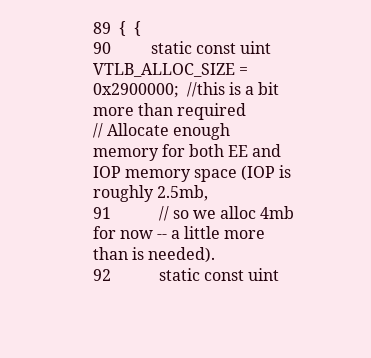89  {  {
90          static const uint VTLB_ALLOC_SIZE = 0x2900000;  //this is a bit more than required          // Allocate enough memory for both EE and IOP memory space (IOP is roughly 2.5mb,
91            // so we alloc 4mb for now -- a little more than is needed).
92            static const uint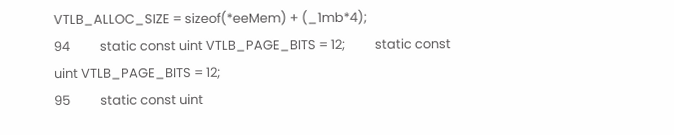VTLB_ALLOC_SIZE = sizeof(*eeMem) + (_1mb*4);
94          static const uint VTLB_PAGE_BITS = 12;          static const uint VTLB_PAGE_BITS = 12;
95          static const uint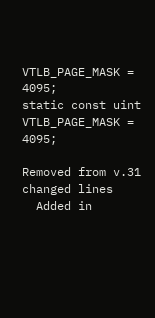VTLB_PAGE_MASK = 4095;          static const uint VTLB_PAGE_MASK = 4095;

Removed from v.31
changed lines
  Added in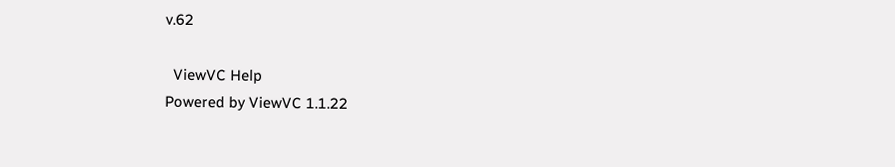v.62

  ViewVC Help
Powered by ViewVC 1.1.22